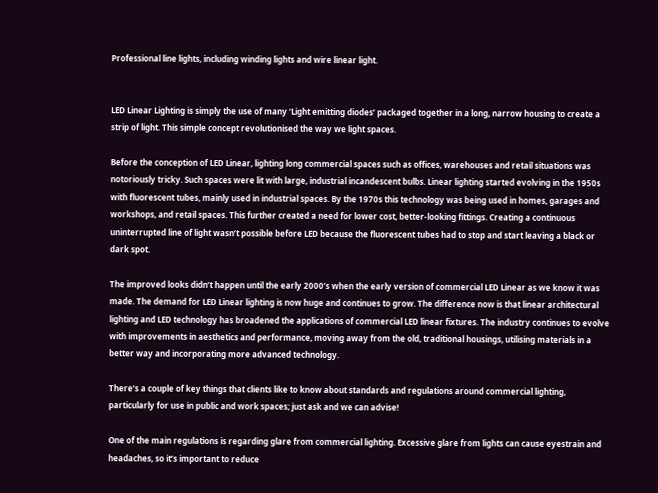Professional line lights, including winding lights and wire linear light.


LED Linear Lighting is simply the use of many ‘Light emitting diodes’ packaged together in a long, narrow housing to create a strip of light. This simple concept revolutionised the way we light spaces.

Before the conception of LED Linear, lighting long commercial spaces such as offices, warehouses and retail situations was notoriously tricky. Such spaces were lit with large, industrial incandescent bulbs. Linear lighting started evolving in the 1950s with fluorescent tubes, mainly used in industrial spaces. By the 1970s this technology was being used in homes, garages and workshops, and retail spaces. This further created a need for lower cost, better-looking fittings. Creating a continuous uninterrupted line of light wasn’t possible before LED because the fluorescent tubes had to stop and start leaving a black or dark spot.

The improved looks didn’t happen until the early 2000’s when the early version of commercial LED Linear as we know it was made. The demand for LED Linear lighting is now huge and continues to grow. The difference now is that linear architectural lighting and LED technology has broadened the applications of commercial LED linear fixtures. The industry continues to evolve with improvements in aesthetics and performance, moving away from the old, traditional housings, utilising materials in a better way and incorporating more advanced technology.

There’s a couple of key things that clients like to know about standards and regulations around commercial lighting, particularly for use in public and work spaces; just ask and we can advise!

One of the main regulations is regarding glare from commercial lighting. Excessive glare from lights can cause eyestrain and headaches, so it’s important to reduce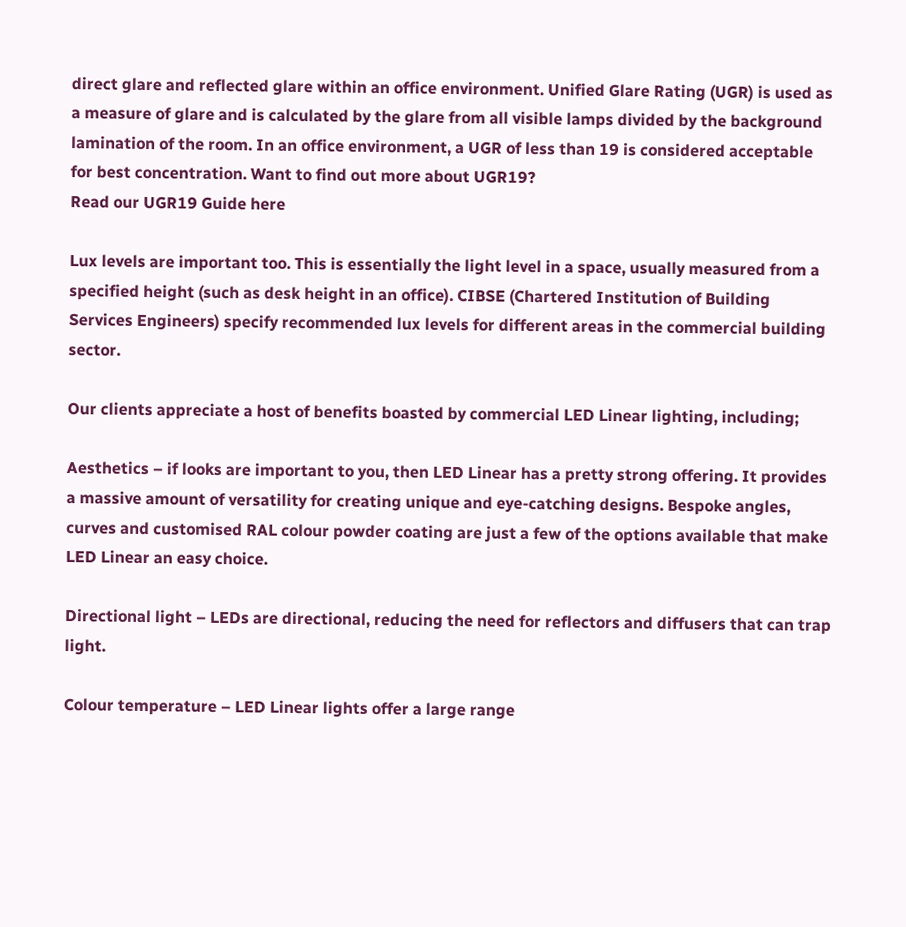direct glare and reflected glare within an office environment. Unified Glare Rating (UGR) is used as a measure of glare and is calculated by the glare from all visible lamps divided by the background lamination of the room. In an office environment, a UGR of less than 19 is considered acceptable for best concentration. Want to find out more about UGR19?
Read our UGR19 Guide here

Lux levels are important too. This is essentially the light level in a space, usually measured from a specified height (such as desk height in an office). CIBSE (Chartered Institution of Building Services Engineers) specify recommended lux levels for different areas in the commercial building sector.

Our clients appreciate a host of benefits boasted by commercial LED Linear lighting, including;

Aesthetics – if looks are important to you, then LED Linear has a pretty strong offering. It provides a massive amount of versatility for creating unique and eye-catching designs. Bespoke angles, curves and customised RAL colour powder coating are just a few of the options available that make LED Linear an easy choice.

Directional light – LEDs are directional, reducing the need for reflectors and diffusers that can trap light.

Colour temperature – LED Linear lights offer a large range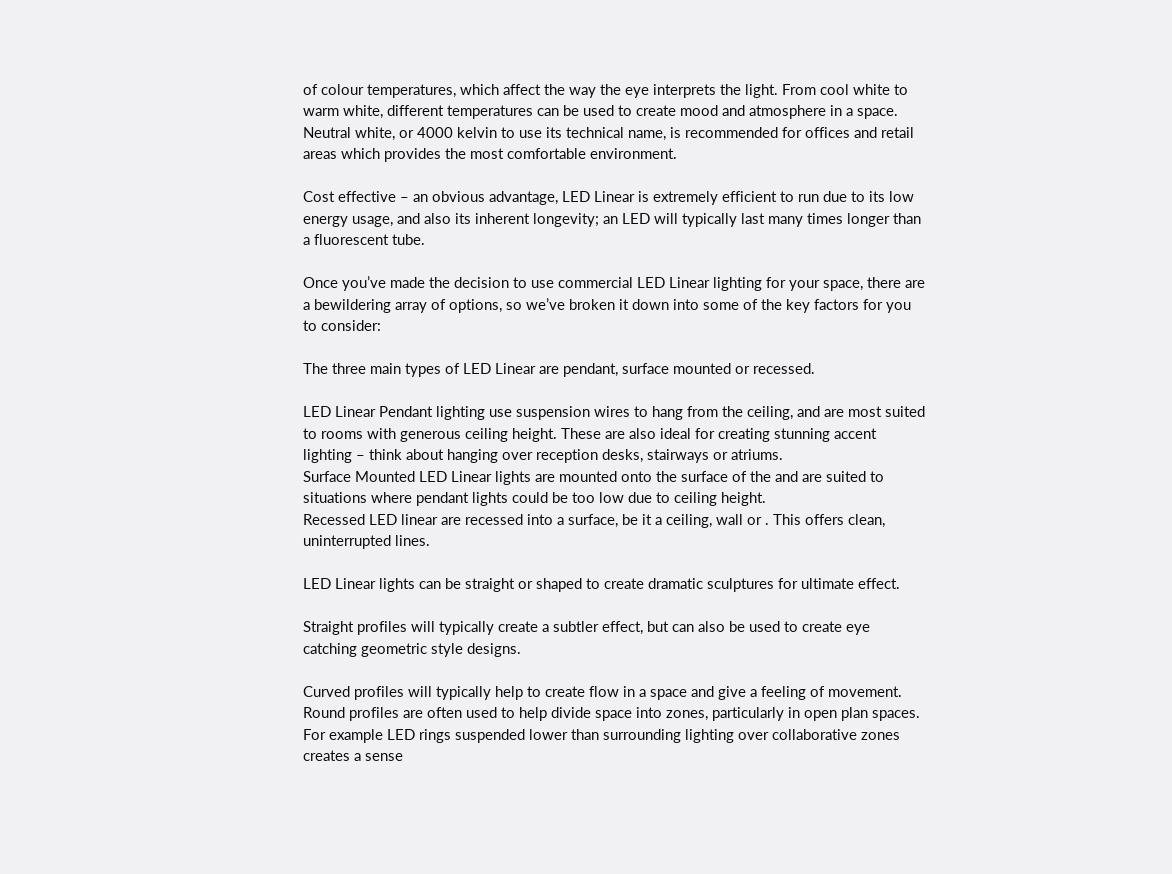of colour temperatures, which affect the way the eye interprets the light. From cool white to warm white, different temperatures can be used to create mood and atmosphere in a space. Neutral white, or 4000 kelvin to use its technical name, is recommended for offices and retail areas which provides the most comfortable environment.

Cost effective – an obvious advantage, LED Linear is extremely efficient to run due to its low energy usage, and also its inherent longevity; an LED will typically last many times longer than a fluorescent tube.

Once you’ve made the decision to use commercial LED Linear lighting for your space, there are a bewildering array of options, so we’ve broken it down into some of the key factors for you to consider:

The three main types of LED Linear are pendant, surface mounted or recessed.

LED Linear Pendant lighting use suspension wires to hang from the ceiling, and are most suited to rooms with generous ceiling height. These are also ideal for creating stunning accent lighting – think about hanging over reception desks, stairways or atriums.
Surface Mounted LED Linear lights are mounted onto the surface of the and are suited to situations where pendant lights could be too low due to ceiling height.
Recessed LED linear are recessed into a surface, be it a ceiling, wall or . This offers clean, uninterrupted lines.

LED Linear lights can be straight or shaped to create dramatic sculptures for ultimate effect.

Straight profiles will typically create a subtler effect, but can also be used to create eye catching geometric style designs.

Curved profiles will typically help to create flow in a space and give a feeling of movement.
Round profiles are often used to help divide space into zones, particularly in open plan spaces. For example LED rings suspended lower than surrounding lighting over collaborative zones creates a sense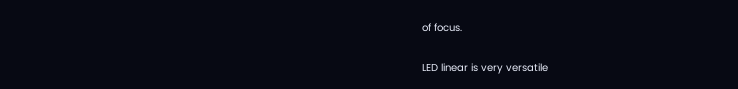of focus.

LED linear is very versatile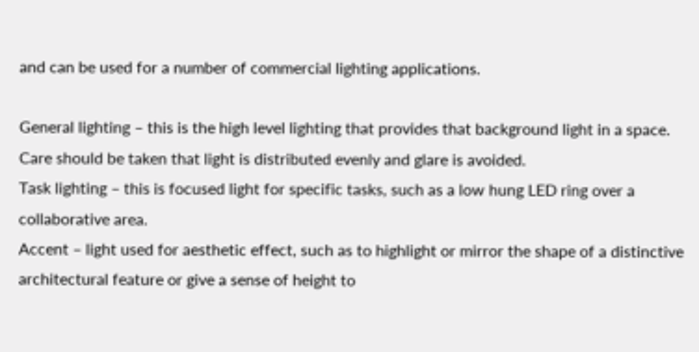and can be used for a number of commercial lighting applications.

General lighting – this is the high level lighting that provides that background light in a space. Care should be taken that light is distributed evenly and glare is avoided.
Task lighting – this is focused light for specific tasks, such as a low hung LED ring over a collaborative area.
Accent – light used for aesthetic effect, such as to highlight or mirror the shape of a distinctive architectural feature or give a sense of height to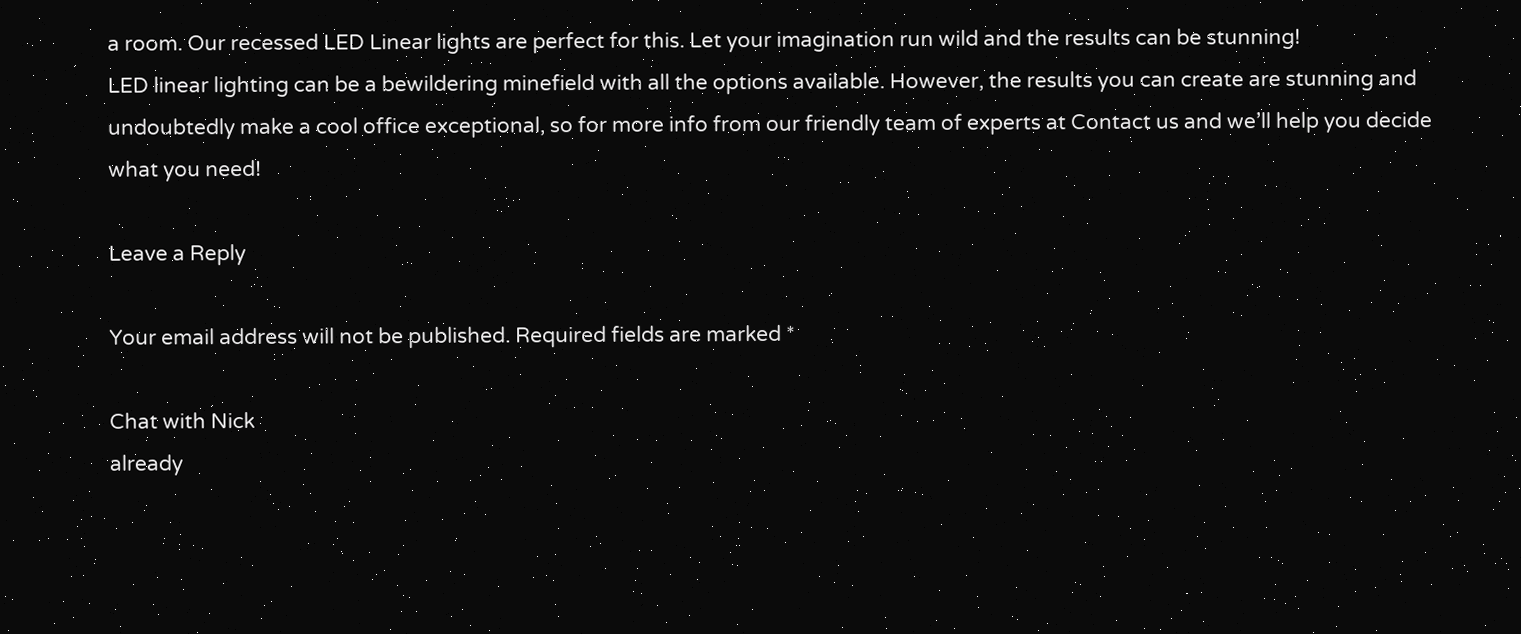a room. Our recessed LED Linear lights are perfect for this. Let your imagination run wild and the results can be stunning!
LED linear lighting can be a bewildering minefield with all the options available. However, the results you can create are stunning and undoubtedly make a cool office exceptional, so for more info from our friendly team of experts at Contact us and we’ll help you decide what you need!

Leave a Reply

Your email address will not be published. Required fields are marked *

Chat with Nick
already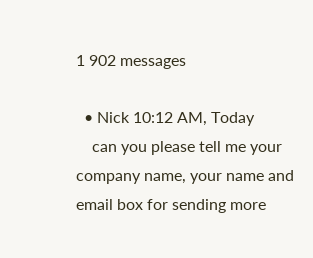1 902 messages

  • Nick 10:12 AM, Today
    can you please tell me your company name, your name and email box for sending more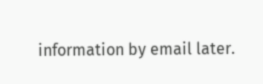information by email later.